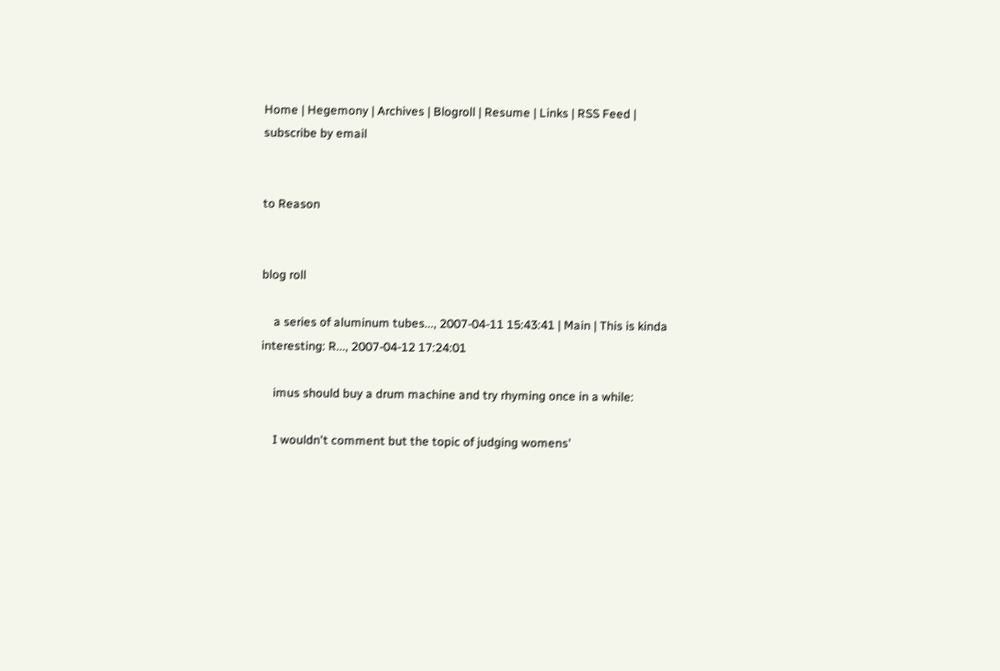Home | Hegemony | Archives | Blogroll | Resume | Links | RSS Feed | subscribe by email


to Reason


blog roll

    a series of aluminum tubes..., 2007-04-11 15:43:41 | Main | This is kinda interesting: R..., 2007-04-12 17:24:01

    imus should buy a drum machine and try rhyming once in a while:

    I wouldn't comment but the topic of judging womens'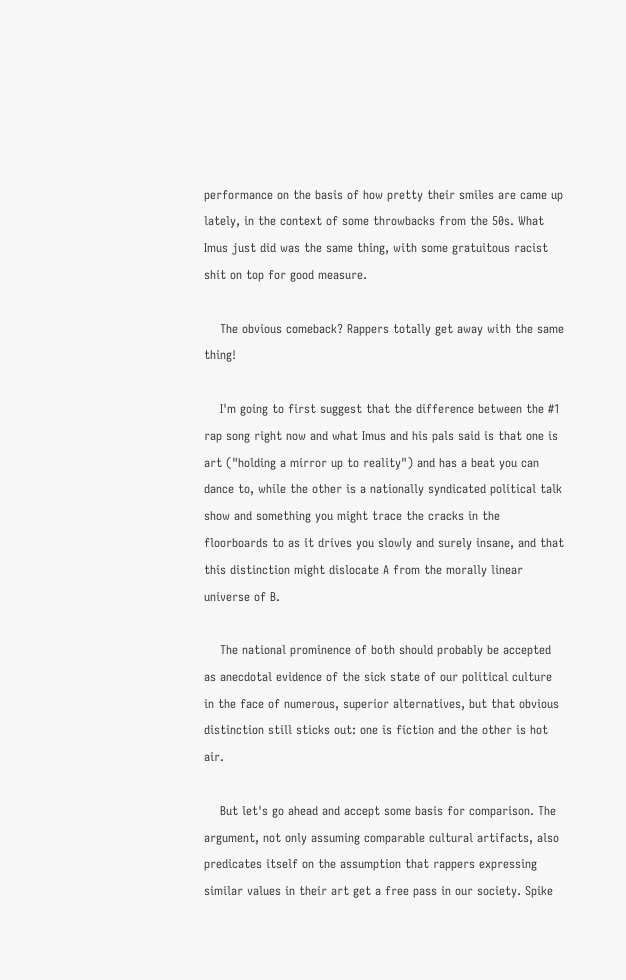performance on the basis of how pretty their smiles are came up lately, in the context of some throwbacks from the 50s. What Imus just did was the same thing, with some gratuitous racist shit on top for good measure.

    The obvious comeback? Rappers totally get away with the same thing!

    I'm going to first suggest that the difference between the #1 rap song right now and what Imus and his pals said is that one is art ("holding a mirror up to reality") and has a beat you can dance to, while the other is a nationally syndicated political talk show and something you might trace the cracks in the floorboards to as it drives you slowly and surely insane, and that this distinction might dislocate A from the morally linear universe of B.

    The national prominence of both should probably be accepted as anecdotal evidence of the sick state of our political culture in the face of numerous, superior alternatives, but that obvious distinction still sticks out: one is fiction and the other is hot air.

    But let's go ahead and accept some basis for comparison. The argument, not only assuming comparable cultural artifacts, also predicates itself on the assumption that rappers expressing similar values in their art get a free pass in our society. Spike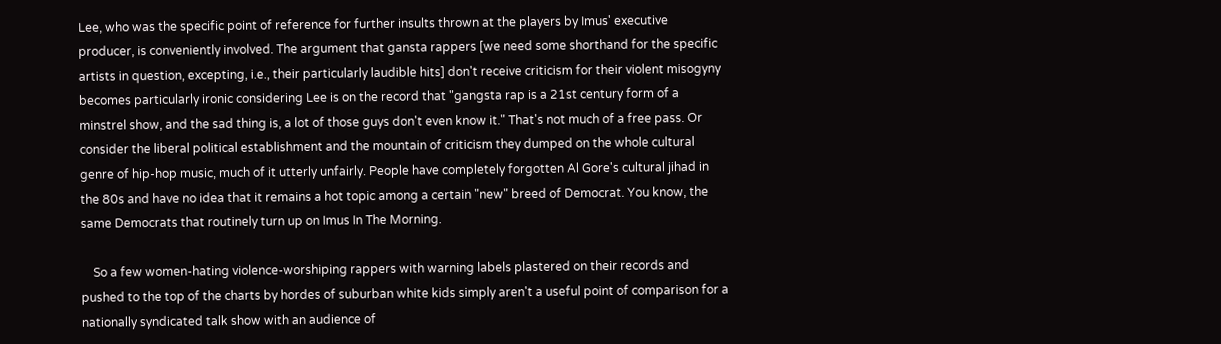Lee, who was the specific point of reference for further insults thrown at the players by Imus' executive producer, is conveniently involved. The argument that gansta rappers [we need some shorthand for the specific artists in question, excepting, i.e., their particularly laudible hits] don't receive criticism for their violent misogyny becomes particularly ironic considering Lee is on the record that "gangsta rap is a 21st century form of a minstrel show, and the sad thing is, a lot of those guys don't even know it." That's not much of a free pass. Or consider the liberal political establishment and the mountain of criticism they dumped on the whole cultural genre of hip-hop music, much of it utterly unfairly. People have completely forgotten Al Gore's cultural jihad in the 80s and have no idea that it remains a hot topic among a certain "new" breed of Democrat. You know, the same Democrats that routinely turn up on Imus In The Morning.

    So a few women-hating violence-worshiping rappers with warning labels plastered on their records and pushed to the top of the charts by hordes of suburban white kids simply aren't a useful point of comparison for a nationally syndicated talk show with an audience of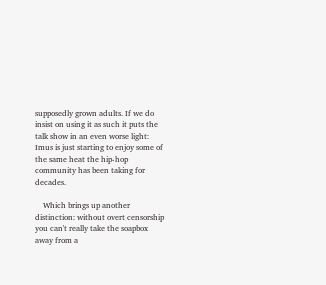supposedly grown adults. If we do insist on using it as such it puts the talk show in an even worse light: Imus is just starting to enjoy some of the same heat the hip-hop community has been taking for decades.

    Which brings up another distinction: without overt censorship you can't really take the soapbox away from a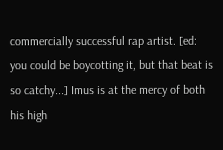commercially successful rap artist. [ed: you could be boycotting it, but that beat is so catchy...] Imus is at the mercy of both his high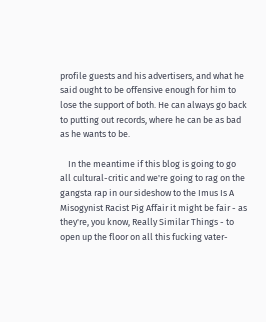profile guests and his advertisers, and what he said ought to be offensive enough for him to lose the support of both. He can always go back to putting out records, where he can be as bad as he wants to be.

    In the meantime if this blog is going to go all cultural-critic and we're going to rag on the gangsta rap in our sideshow to the Imus Is A Misogynist Racist Pig Affair it might be fair - as they're, you know, Really Similar Things - to open up the floor on all this fucking vater-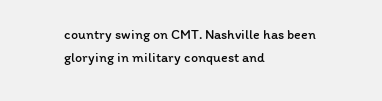country swing on CMT. Nashville has been glorying in military conquest and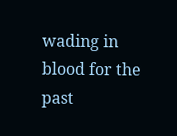wading in blood for the past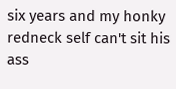six years and my honky redneck self can't sit his ass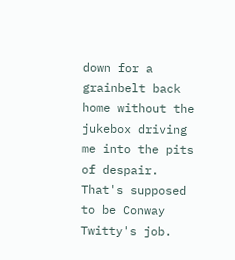down for a grainbelt back home without the jukebox driving me into the pits of despair. That's supposed to be Conway Twitty's job.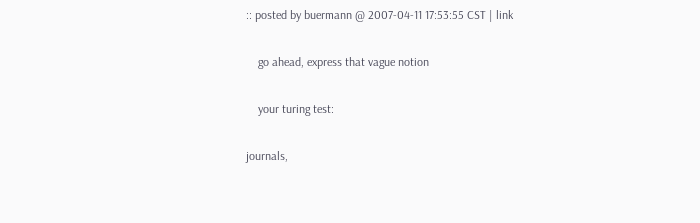:: posted by buermann @ 2007-04-11 17:53:55 CST | link

    go ahead, express that vague notion

    your turing test:

journals,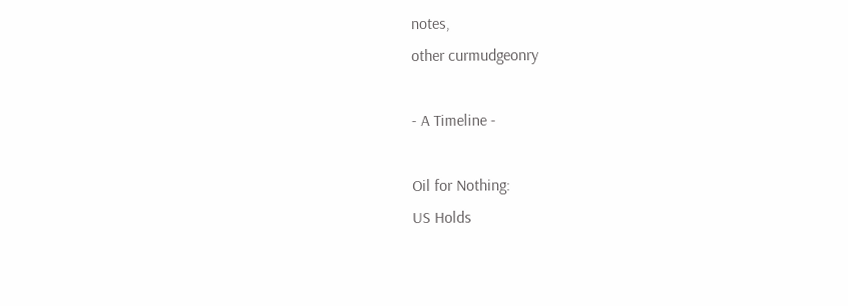notes,
other curmudgeonry

- A Timeline -

Oil for Nothing:
US Holds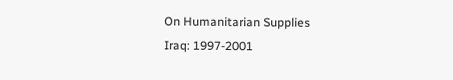On Humanitarian Supplies
Iraq: 1997-2001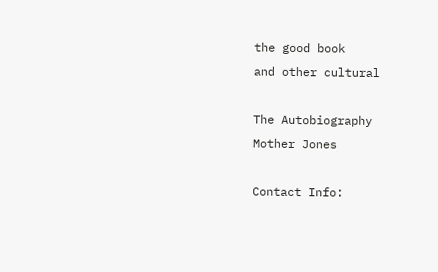the good book
and other cultural

The Autobiography
Mother Jones

Contact Info: